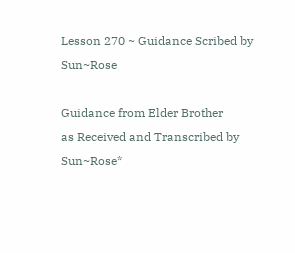Lesson 270 ~ Guidance Scribed by Sun~Rose

Guidance from Elder Brother
as Received and Transcribed by Sun~Rose*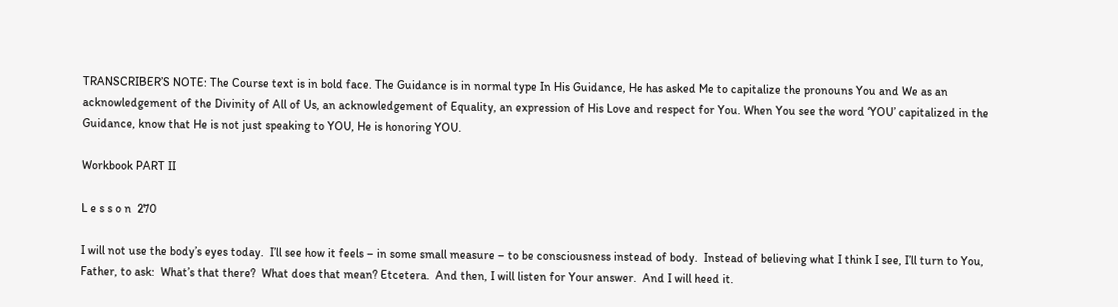TRANSCRIBER’S NOTE: The Course text is in bold face. The Guidance is in normal type In His Guidance, He has asked Me to capitalize the pronouns You and We as an acknowledgement of the Divinity of All of Us, an acknowledgement of Equality, an expression of His Love and respect for You. When You see the word ‘YOU’ capitalized in the Guidance, know that He is not just speaking to YOU, He is honoring YOU.

Workbook PART II

L e s s o n  270

I will not use the body’s eyes today.  I’ll see how it feels – in some small measure – to be consciousness instead of body.  Instead of believing what I think I see, I’ll turn to You,  Father, to ask:  What’s that there?  What does that mean? Etcetera.  And then, I will listen for Your answer.  And I will heed it.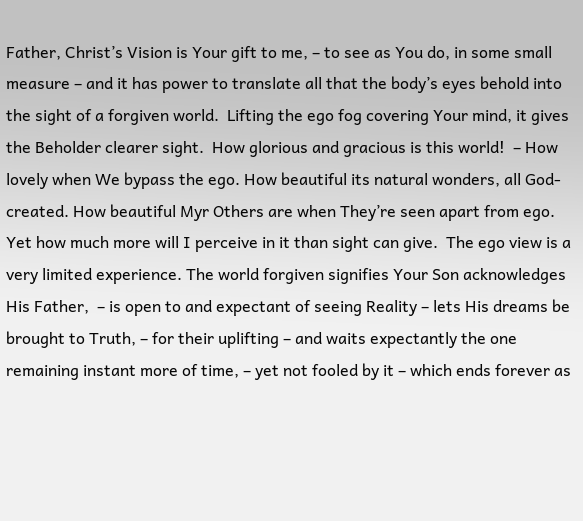Father, Christ’s Vision is Your gift to me, – to see as You do, in some small measure – and it has power to translate all that the body’s eyes behold into the sight of a forgiven world.  Lifting the ego fog covering Your mind, it gives the Beholder clearer sight.  How glorious and gracious is this world!  – How lovely when We bypass the ego. How beautiful its natural wonders, all God-created. How beautiful Myr Others are when They’re seen apart from ego. Yet how much more will I perceive in it than sight can give.  The ego view is a  very limited experience. The world forgiven signifies Your Son acknowledges His Father,  – is open to and expectant of seeing Reality – lets His dreams be brought to Truth, – for their uplifting – and waits expectantly the one remaining instant more of time, – yet not fooled by it – which ends forever as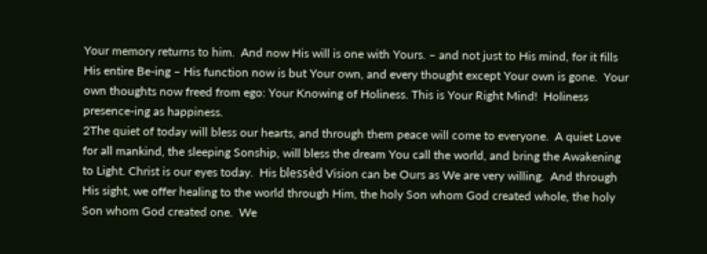Your memory returns to him.  And now His will is one with Yours. – and not just to His mind, for it fills His entire Be-ing – His function now is but Your own, and every thought except Your own is gone.  Your own thoughts now freed from ego: Your Knowing of Holiness. This is Your Right Mind!  Holiness presence-ing as happiness.
2The quiet of today will bless our hearts, and through them peace will come to everyone.  A quiet Love for all mankind, the sleeping Sonship, will bless the dream You call the world, and bring the Awakening to Light. Christ is our eyes today.  His blessèd Vision can be Ours as We are very willing.  And through His sight, we offer healing to the world through Him, the holy Son whom God created whole, the holy Son whom God created one.  We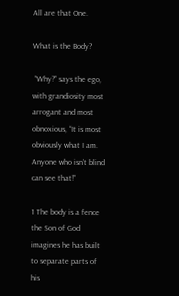All are that One.

What is the Body?

 “Why?” says the ego, with grandiosity most arrogant and most obnoxious, “It is most obviously what I am.  Anyone who isn’t blind can see that!”

1 The body is a fence the Son of God imagines he has built to separate parts of his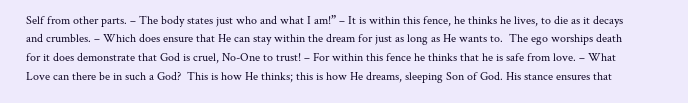Self from other parts. – The body states just who and what I am!” – It is within this fence, he thinks he lives, to die as it decays and crumbles. – Which does ensure that He can stay within the dream for just as long as He wants to.  The ego worships death for it does demonstrate that God is cruel, No-One to trust! – For within this fence he thinks that he is safe from love. – What Love can there be in such a God?  This is how He thinks; this is how He dreams, sleeping Son of God. His stance ensures that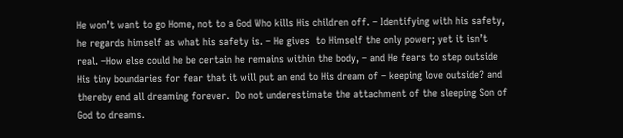He won’t want to go Home, not to a God Who kills His children off. – Identifying with his safety, he regards himself as what his safety is. – He gives  to Himself the only power; yet it isn’t real. –How else could he be certain he remains within the body, – and He fears to step outside His tiny boundaries for fear that it will put an end to His dream of – keeping love outside? and thereby end all dreaming forever.  Do not underestimate the attachment of the sleeping Son of God to dreams.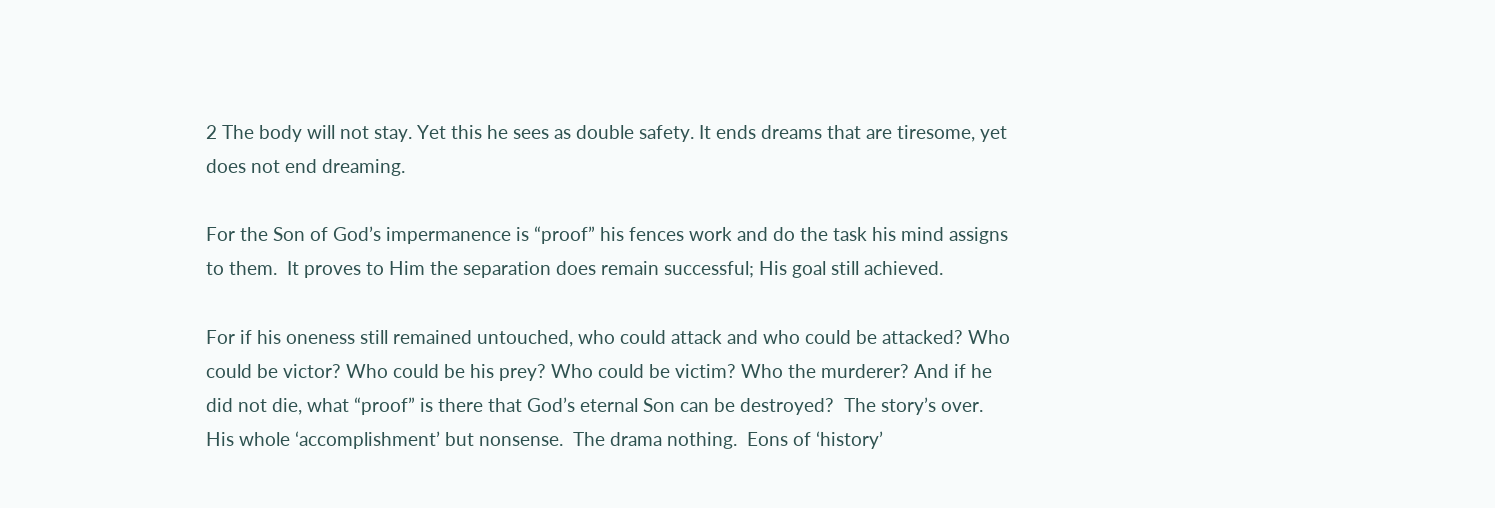2 The body will not stay. Yet this he sees as double safety. It ends dreams that are tiresome, yet does not end dreaming.

For the Son of God’s impermanence is “proof” his fences work and do the task his mind assigns to them.  It proves to Him the separation does remain successful; His goal still achieved.

For if his oneness still remained untouched, who could attack and who could be attacked? Who could be victor? Who could be his prey? Who could be victim? Who the murderer? And if he did not die, what “proof” is there that God’s eternal Son can be destroyed?  The story’s over.  His whole ‘accomplishment’ but nonsense.  The drama nothing.  Eons of ‘history’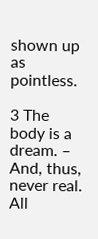shown up as pointless.

3 The body is a dream. – And, thus, never real. All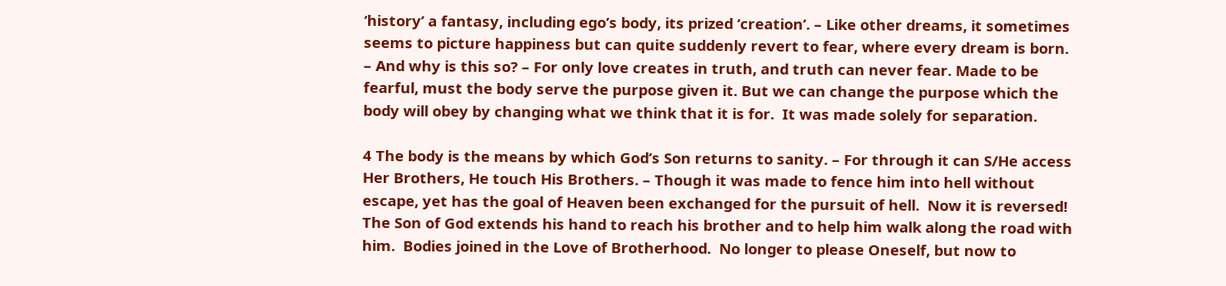‘history’ a fantasy, including ego’s body, its prized ‘creation’. – Like other dreams, it sometimes seems to picture happiness but can quite suddenly revert to fear, where every dream is born.  – And why is this so? – For only love creates in truth, and truth can never fear. Made to be fearful, must the body serve the purpose given it. But we can change the purpose which the body will obey by changing what we think that it is for.  It was made solely for separation.

4 The body is the means by which God’s Son returns to sanity. – For through it can S/He access Her Brothers, He touch His Brothers. – Though it was made to fence him into hell without escape, yet has the goal of Heaven been exchanged for the pursuit of hell.  Now it is reversed! The Son of God extends his hand to reach his brother and to help him walk along the road with him.  Bodies joined in the Love of Brotherhood.  No longer to please Oneself, but now to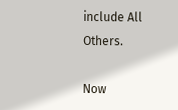include All Others.

Now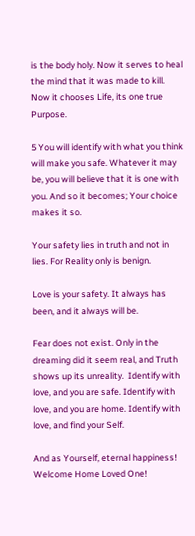is the body holy. Now it serves to heal the mind that it was made to kill. Now it chooses Life, its one true Purpose.

5 You will identify with what you think will make you safe. Whatever it may be, you will believe that it is one with you. And so it becomes; Your choice makes it so.

Your safety lies in truth and not in lies. For Reality only is benign.

Love is your safety. It always has been, and it always will be.

Fear does not exist. Only in the dreaming did it seem real, and Truth shows up its unreality.  Identify with love, and you are safe. Identify with love, and you are home. Identify with love, and find your Self.

And as Yourself, eternal happiness!  Welcome Home Loved One!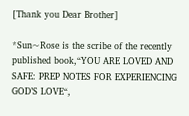[Thank you Dear Brother]

*Sun~Rose is the scribe of the recently published book,“YOU ARE LOVED AND SAFE: PREP NOTES FOR EXPERIENCING GOD’S LOVE“,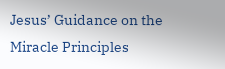Jesus’ Guidance on the Miracle Principles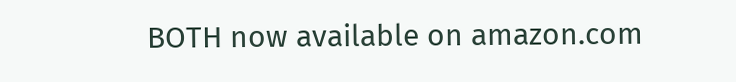BOTH now available on amazon.com